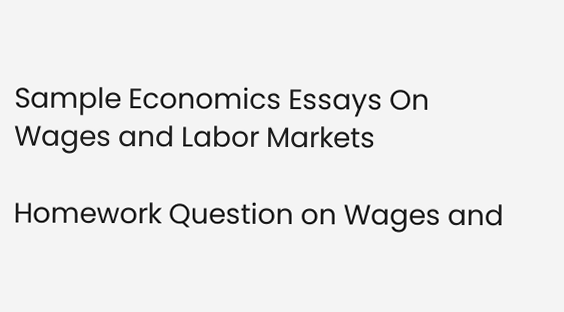Sample Economics Essays On Wages and Labor Markets

Homework Question on Wages and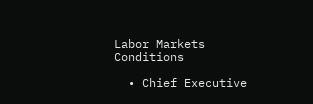Labor Markets Conditions

  • Chief Executive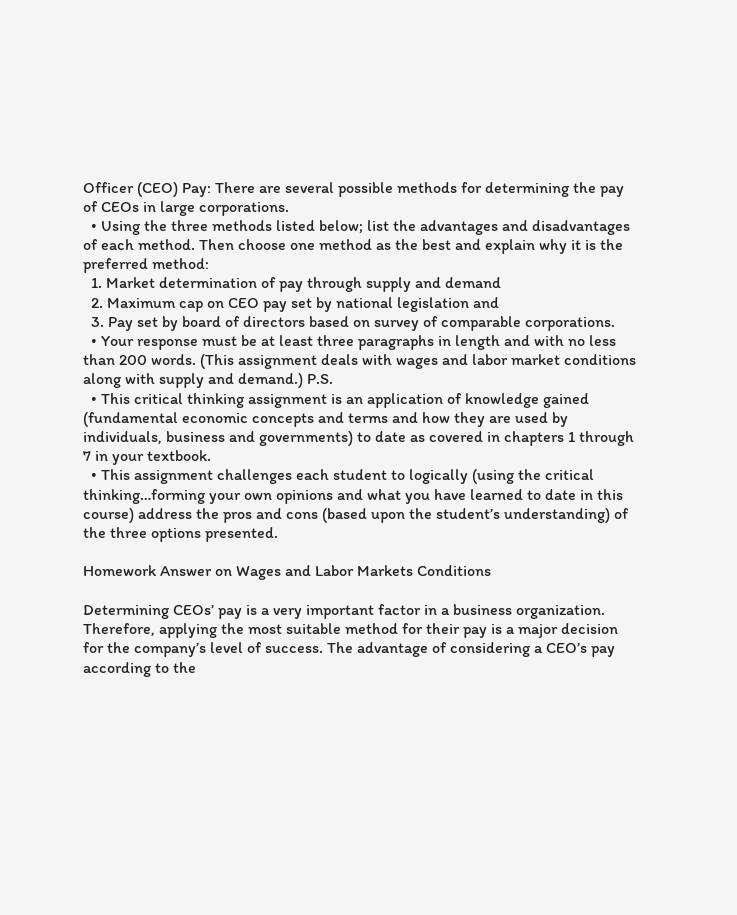Officer (CEO) Pay: There are several possible methods for determining the pay of CEOs in large corporations.
  • Using the three methods listed below; list the advantages and disadvantages of each method. Then choose one method as the best and explain why it is the preferred method:
  1. Market determination of pay through supply and demand
  2. Maximum cap on CEO pay set by national legislation and
  3. Pay set by board of directors based on survey of comparable corporations.
  • Your response must be at least three paragraphs in length and with no less than 200 words. (This assignment deals with wages and labor market conditions along with supply and demand.) P.S.
  • This critical thinking assignment is an application of knowledge gained (fundamental economic concepts and terms and how they are used by individuals, business and governments) to date as covered in chapters 1 through 7 in your textbook.
  • This assignment challenges each student to logically (using the critical thinking…forming your own opinions and what you have learned to date in this course) address the pros and cons (based upon the student’s understanding) of the three options presented.

Homework Answer on Wages and Labor Markets Conditions

Determining CEOs’ pay is a very important factor in a business organization. Therefore, applying the most suitable method for their pay is a major decision for the company’s level of success. The advantage of considering a CEO’s pay according to the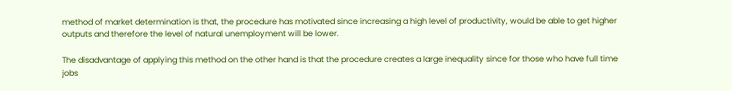method of market determination is that, the procedure has motivated since increasing a high level of productivity, would be able to get higher outputs and therefore the level of natural unemployment will be lower.

The disadvantage of applying this method on the other hand is that the procedure creates a large inequality since for those who have full time jobs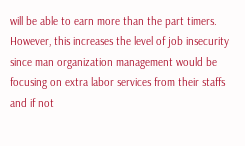will be able to earn more than the part timers. However, this increases the level of job insecurity since man organization management would be focusing on extra labor services from their staffs and if not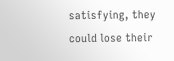satisfying, they could lose their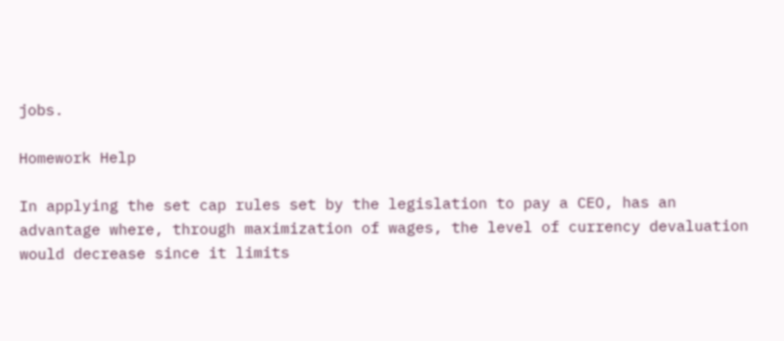jobs.

Homework Help

In applying the set cap rules set by the legislation to pay a CEO, has an advantage where, through maximization of wages, the level of currency devaluation would decrease since it limits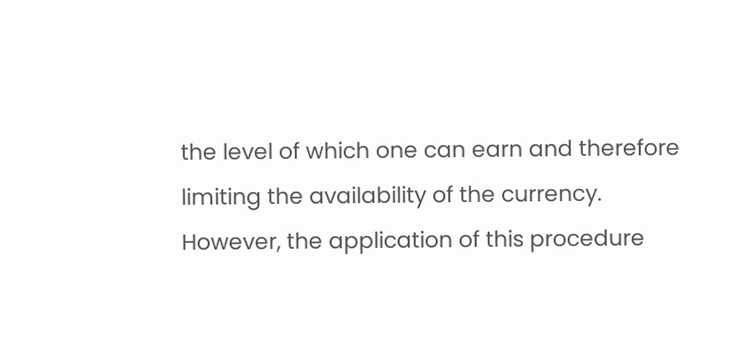the level of which one can earn and therefore limiting the availability of the currency. However, the application of this procedure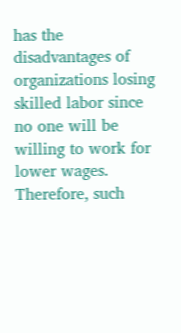has the disadvantages of organizations losing skilled labor since no one will be willing to work for lower wages. Therefore, such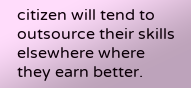citizen will tend to outsource their skills elsewhere where they earn better.